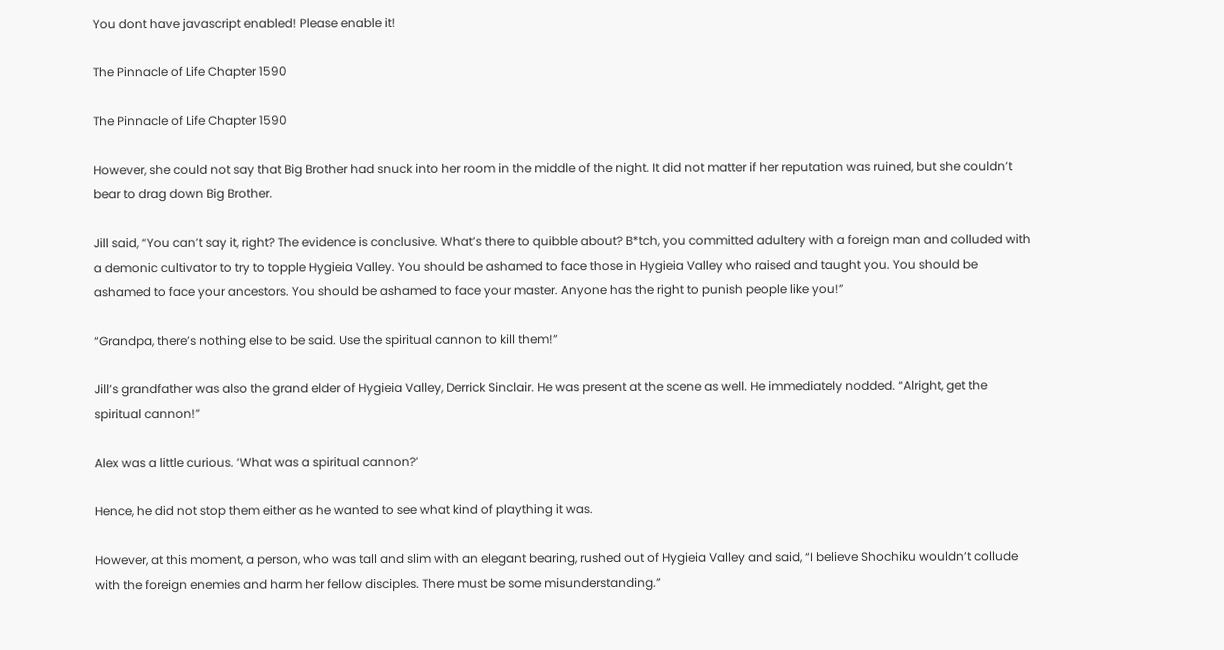You dont have javascript enabled! Please enable it!

The Pinnacle of Life Chapter 1590

The Pinnacle of Life Chapter 1590

However, she could not say that Big Brother had snuck into her room in the middle of the night. It did not matter if her reputation was ruined, but she couldn’t bear to drag down Big Brother.

Jill said, “You can’t say it, right? The evidence is conclusive. What’s there to quibble about? B*tch, you committed adultery with a foreign man and colluded with a demonic cultivator to try to topple Hygieia Valley. You should be ashamed to face those in Hygieia Valley who raised and taught you. You should be ashamed to face your ancestors. You should be ashamed to face your master. Anyone has the right to punish people like you!”

“Grandpa, there’s nothing else to be said. Use the spiritual cannon to kill them!”

Jill’s grandfather was also the grand elder of Hygieia Valley, Derrick Sinclair. He was present at the scene as well. He immediately nodded. “Alright, get the spiritual cannon!”

Alex was a little curious. ‘What was a spiritual cannon?’

Hence, he did not stop them either as he wanted to see what kind of plaything it was.

However, at this moment, a person, who was tall and slim with an elegant bearing, rushed out of Hygieia Valley and said, “I believe Shochiku wouldn’t collude with the foreign enemies and harm her fellow disciples. There must be some misunderstanding.”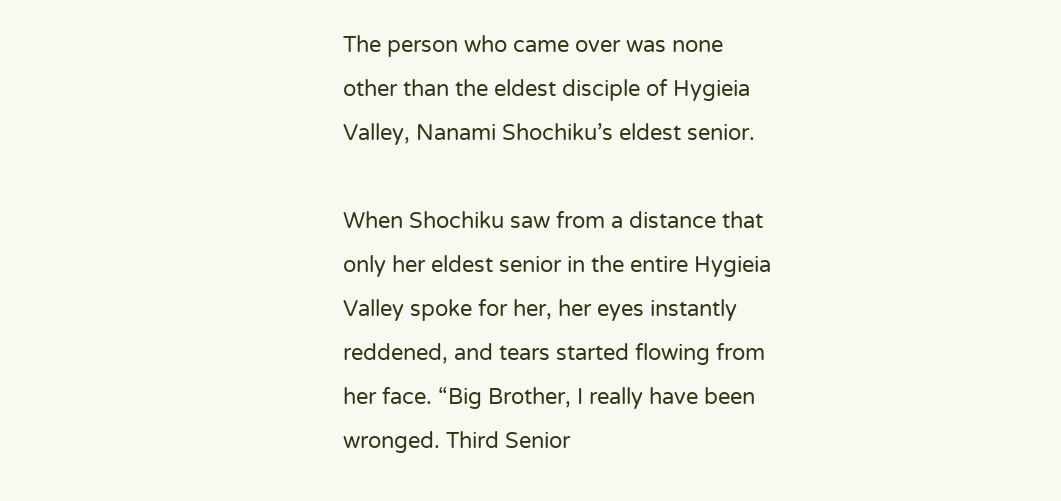The person who came over was none other than the eldest disciple of Hygieia Valley, Nanami Shochiku’s eldest senior.

When Shochiku saw from a distance that only her eldest senior in the entire Hygieia Valley spoke for her, her eyes instantly reddened, and tears started flowing from her face. “Big Brother, I really have been wronged. Third Senior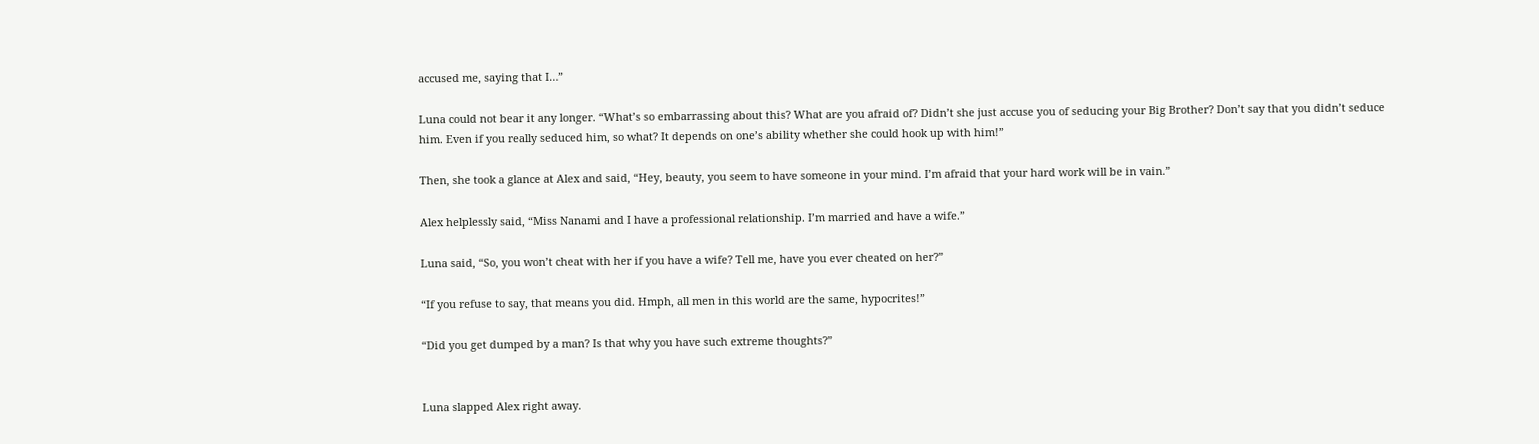accused me, saying that I…”

Luna could not bear it any longer. “What’s so embarrassing about this? What are you afraid of? Didn’t she just accuse you of seducing your Big Brother? Don’t say that you didn’t seduce him. Even if you really seduced him, so what? It depends on one’s ability whether she could hook up with him!”

Then, she took a glance at Alex and said, “Hey, beauty, you seem to have someone in your mind. I’m afraid that your hard work will be in vain.”

Alex helplessly said, “Miss Nanami and I have a professional relationship. I’m married and have a wife.”

Luna said, “So, you won’t cheat with her if you have a wife? Tell me, have you ever cheated on her?”

“If you refuse to say, that means you did. Hmph, all men in this world are the same, hypocrites!”

“Did you get dumped by a man? Is that why you have such extreme thoughts?”


Luna slapped Alex right away.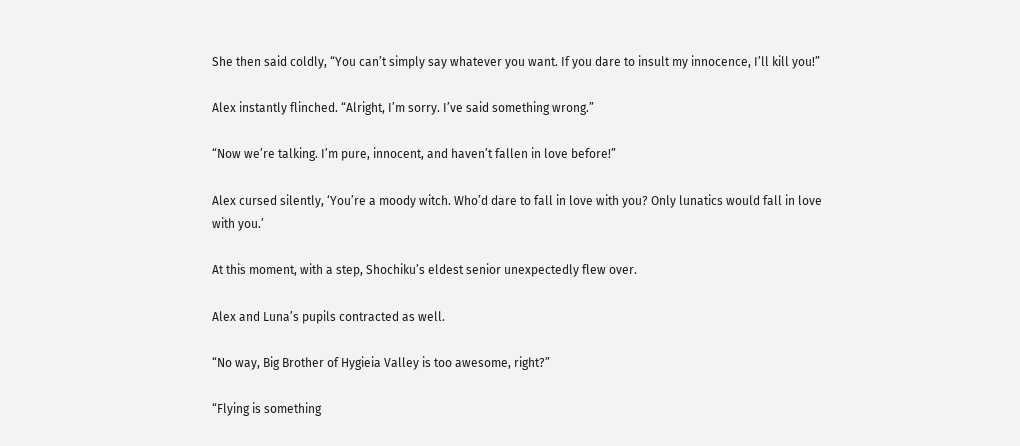She then said coldly, “You can’t simply say whatever you want. If you dare to insult my innocence, I’ll kill you!”

Alex instantly flinched. “Alright, I’m sorry. I’ve said something wrong.”

“Now we’re talking. I’m pure, innocent, and haven’t fallen in love before!”

Alex cursed silently, ‘You’re a moody witch. Who’d dare to fall in love with you? Only lunatics would fall in love with you.’

At this moment, with a step, Shochiku’s eldest senior unexpectedly flew over.

Alex and Luna’s pupils contracted as well.

“No way, Big Brother of Hygieia Valley is too awesome, right?”

“Flying is something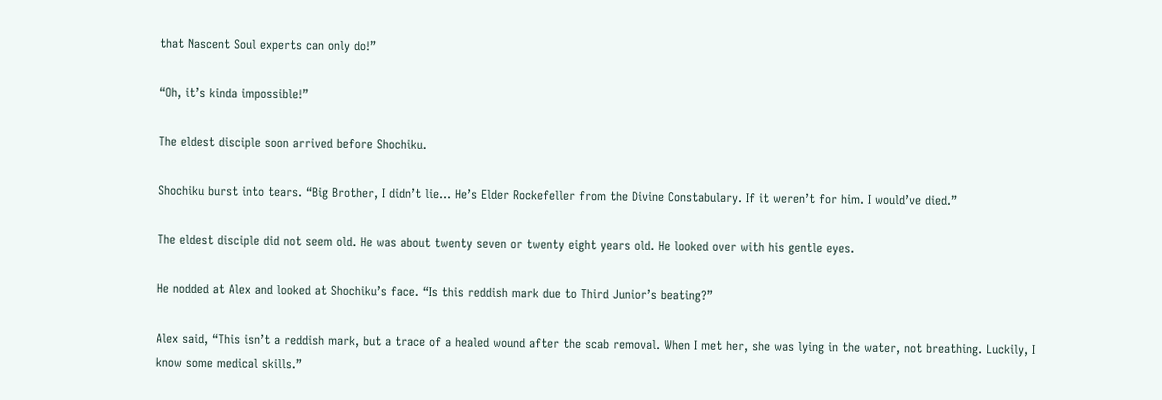that Nascent Soul experts can only do!”

“Oh, it’s kinda impossible!”

The eldest disciple soon arrived before Shochiku.

Shochiku burst into tears. “Big Brother, I didn’t lie… He’s Elder Rockefeller from the Divine Constabulary. If it weren’t for him. I would’ve died.”

The eldest disciple did not seem old. He was about twenty seven or twenty eight years old. He looked over with his gentle eyes.

He nodded at Alex and looked at Shochiku’s face. “Is this reddish mark due to Third Junior’s beating?”

Alex said, “This isn’t a reddish mark, but a trace of a healed wound after the scab removal. When I met her, she was lying in the water, not breathing. Luckily, I know some medical skills.”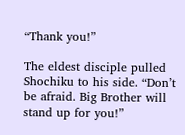“Thank you!”

The eldest disciple pulled Shochiku to his side. “Don’t be afraid. Big Brother will stand up for you!”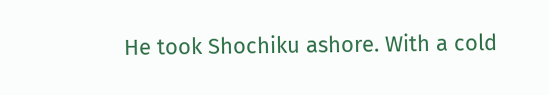He took Shochiku ashore. With a cold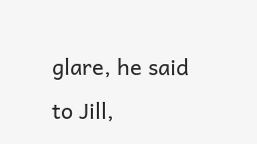glare, he said to Jill,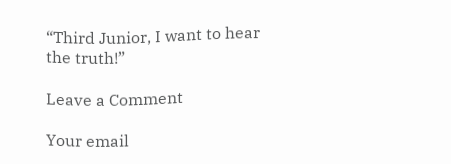“Third Junior, I want to hear the truth!”

Leave a Comment

Your email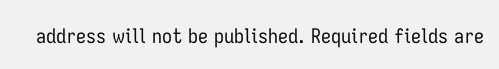address will not be published. Required fields are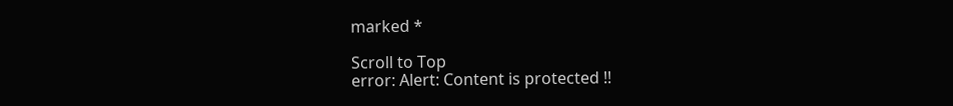marked *

Scroll to Top
error: Alert: Content is protected !!